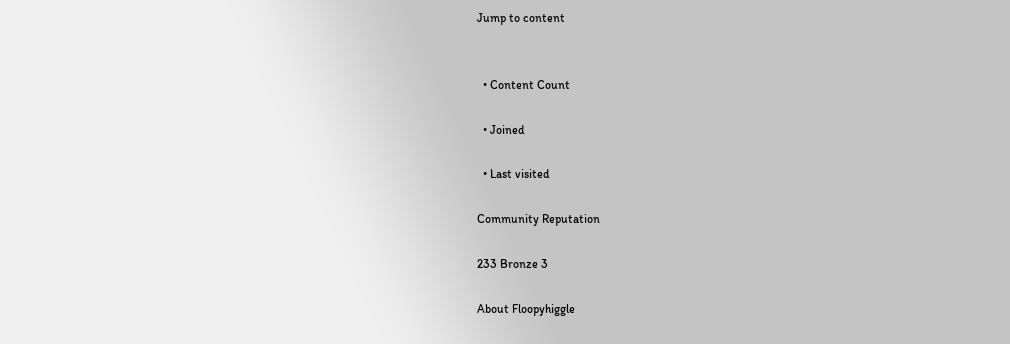Jump to content


  • Content Count

  • Joined

  • Last visited

Community Reputation

233 Bronze 3

About Floopyhiggle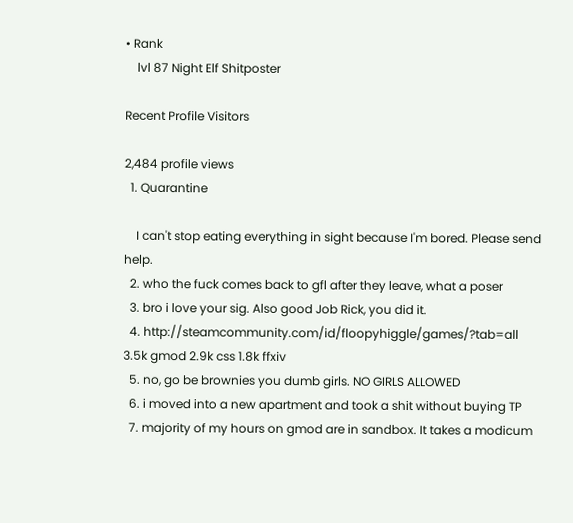• Rank
    lvl 87 Night Elf Shitposter

Recent Profile Visitors

2,484 profile views
  1. Quarantine

    I can't stop eating everything in sight because I'm bored. Please send help.
  2. who the fuck comes back to gfl after they leave, what a poser
  3. bro i love your sig. Also good Job Rick, you did it.
  4. http://steamcommunity.com/id/floopyhiggle/games/?tab=all 3.5k gmod 2.9k css 1.8k ffxiv
  5. no, go be brownies you dumb girls. NO GIRLS ALLOWED
  6. i moved into a new apartment and took a shit without buying TP
  7. majority of my hours on gmod are in sandbox. It takes a modicum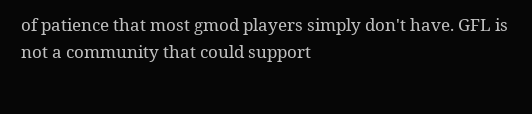of patience that most gmod players simply don't have. GFL is not a community that could support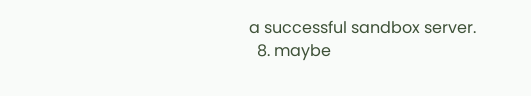a successful sandbox server.
  8. maybe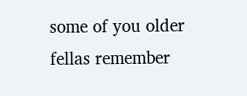some of you older fellas remember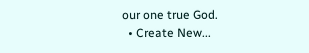our one true God.
  • Create New...